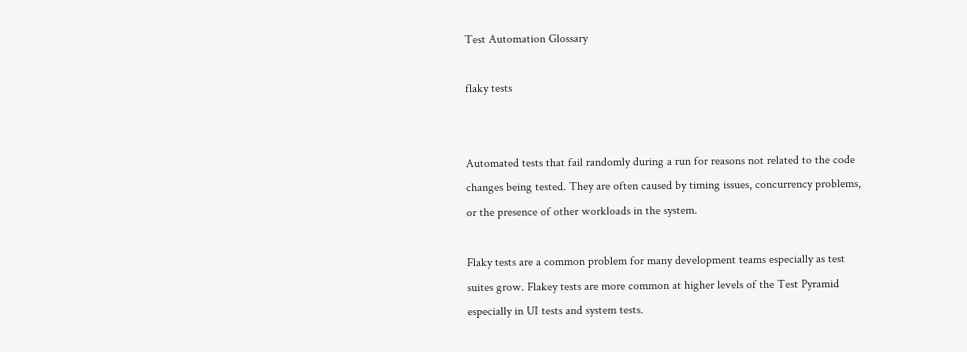Test Automation Glossary

flaky tests


Automated tests that fail randomly during a run for reasons not related to the code changes being tested. They are often caused by timing issues, concurrency problems, or the presence of other workloads in the system.

Flaky tests are a common problem for many development teams especially as test suites grow. Flakey tests are more common at higher levels of the Test Pyramid especially in UI tests and system tests.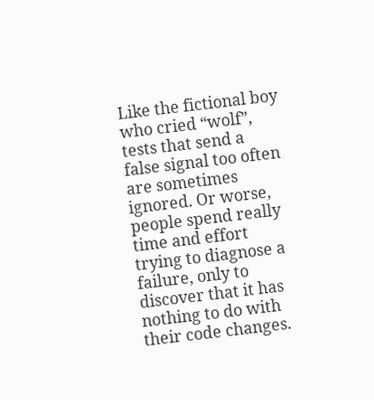Like the fictional boy who cried “wolf”, tests that send a false signal too often are sometimes ignored. Or worse, people spend really time and effort trying to diagnose a failure, only to discover that it has nothing to do with their code changes.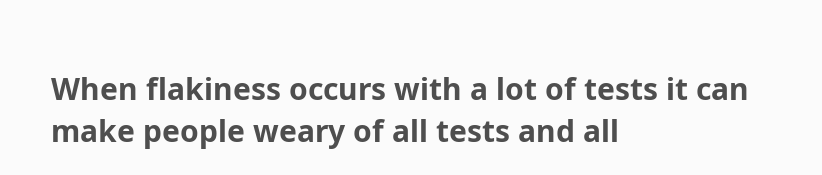When flakiness occurs with a lot of tests it can make people weary of all tests and all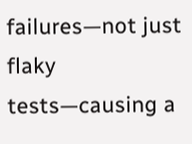failures—not just flaky tests—causing a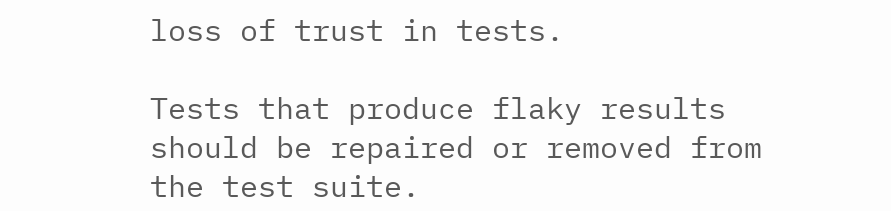loss of trust in tests.

Tests that produce flaky results should be repaired or removed from the test suite.